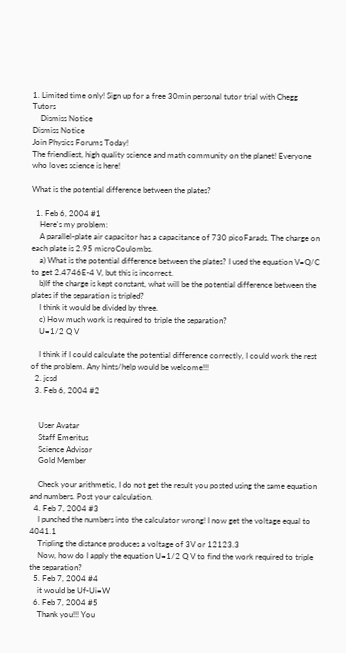1. Limited time only! Sign up for a free 30min personal tutor trial with Chegg Tutors
    Dismiss Notice
Dismiss Notice
Join Physics Forums Today!
The friendliest, high quality science and math community on the planet! Everyone who loves science is here!

What is the potential difference between the plates?

  1. Feb 6, 2004 #1
    Here's my problem:
    A parallel-plate air capacitor has a capacitance of 730 picoFarads. The charge on each plate is 2.95 microCoulombs.
    a) What is the potential difference between the plates? I used the equation V=Q/C to get 2.4746E-4 V, but this is incorrect.
    b)If the charge is kept constant, what will be the potential difference between the plates if the separation is tripled?
    I think it would be divided by three.
    c) How much work is required to triple the separation?
    U=1/2 Q V

    I think if I could calculate the potential difference correctly, I could work the rest of the problem. Any hints/help would be welcome!!!
  2. jcsd
  3. Feb 6, 2004 #2


    User Avatar
    Staff Emeritus
    Science Advisor
    Gold Member

    Check your arithmetic, I do not get the result you posted using the same equation and numbers. Post your calculation.
  4. Feb 7, 2004 #3
    I punched the numbers into the calculator wrong! I now get the voltage equal to 4041.1
    Tripling the distance produces a voltage of 3V or 12123.3
    Now, how do I apply the equation U=1/2 Q V to find the work required to triple the separation?
  5. Feb 7, 2004 #4
    it would be Uf-Ui=W
  6. Feb 7, 2004 #5
    Thank you!!! You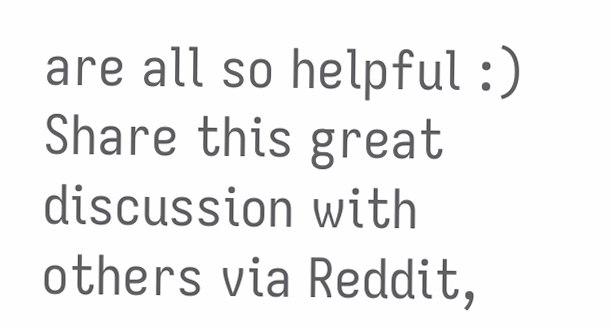are all so helpful :)
Share this great discussion with others via Reddit,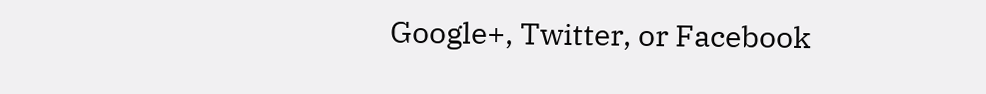Google+, Twitter, or Facebook